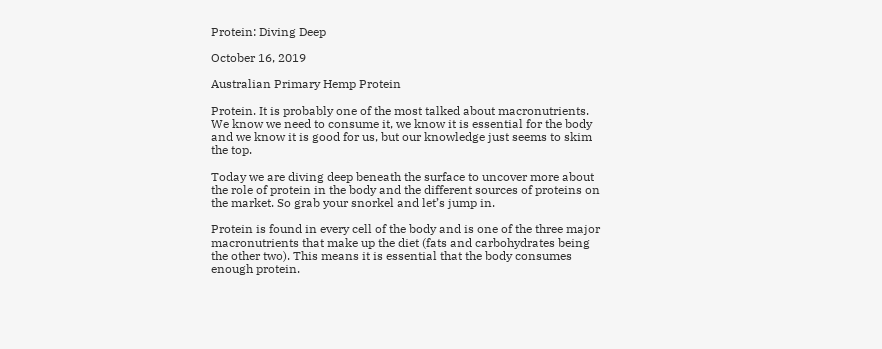Protein: Diving Deep

October 16, 2019

Australian Primary Hemp Protein

Protein. It is probably one of the most talked about macronutrients. We know we need to consume it, we know it is essential for the body and we know it is good for us, but our knowledge just seems to skim the top.

Today we are diving deep beneath the surface to uncover more about the role of protein in the body and the different sources of proteins on the market. So grab your snorkel and let’s jump in.

Protein is found in every cell of the body and is one of the three major macronutrients that make up the diet (fats and carbohydrates being the other two). This means it is essential that the body consumes enough protein.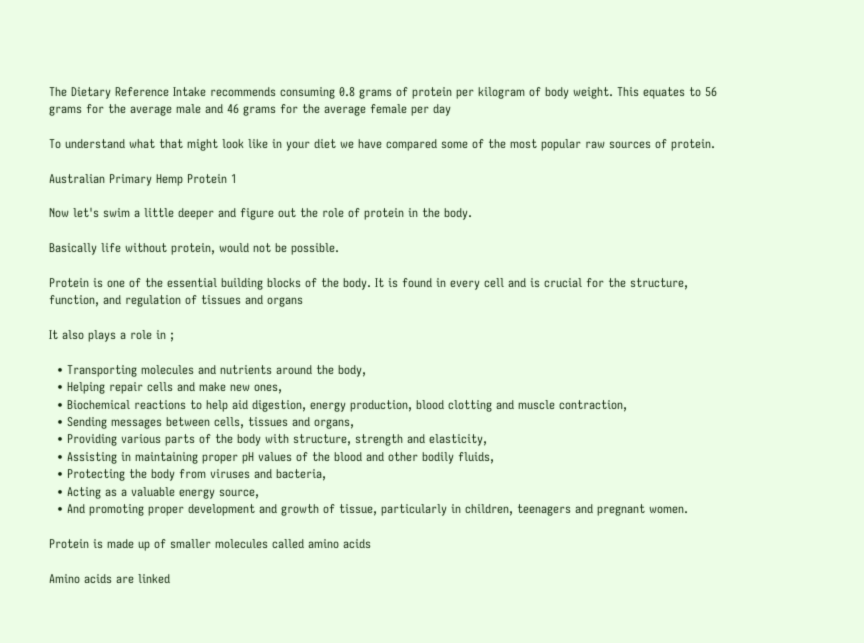The Dietary Reference Intake recommends consuming 0.8 grams of protein per kilogram of body weight. This equates to 56 grams for the average male and 46 grams for the average female per day

To understand what that might look like in your diet we have compared some of the most popular raw sources of protein.

Australian Primary Hemp Protein 1

Now let's swim a little deeper and figure out the role of protein in the body.

Basically life without protein, would not be possible.

Protein is one of the essential building blocks of the body. It is found in every cell and is crucial for the structure, function, and regulation of tissues and organs

It also plays a role in ;

  • Transporting molecules and nutrients around the body,
  • Helping repair cells and make new ones,
  • Biochemical reactions to help aid digestion, energy production, blood clotting and muscle contraction,
  • Sending messages between cells, tissues and organs,
  • Providing various parts of the body with structure, strength and elasticity,
  • Assisting in maintaining proper pH values of the blood and other bodily fluids,
  • Protecting the body from viruses and bacteria,
  • Acting as a valuable energy source,
  • And promoting proper development and growth of tissue, particularly in children, teenagers and pregnant women.

Protein is made up of smaller molecules called amino acids

Amino acids are linked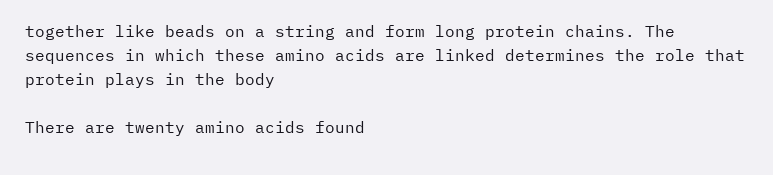together like beads on a string and form long protein chains. The sequences in which these amino acids are linked determines the role that protein plays in the body

There are twenty amino acids found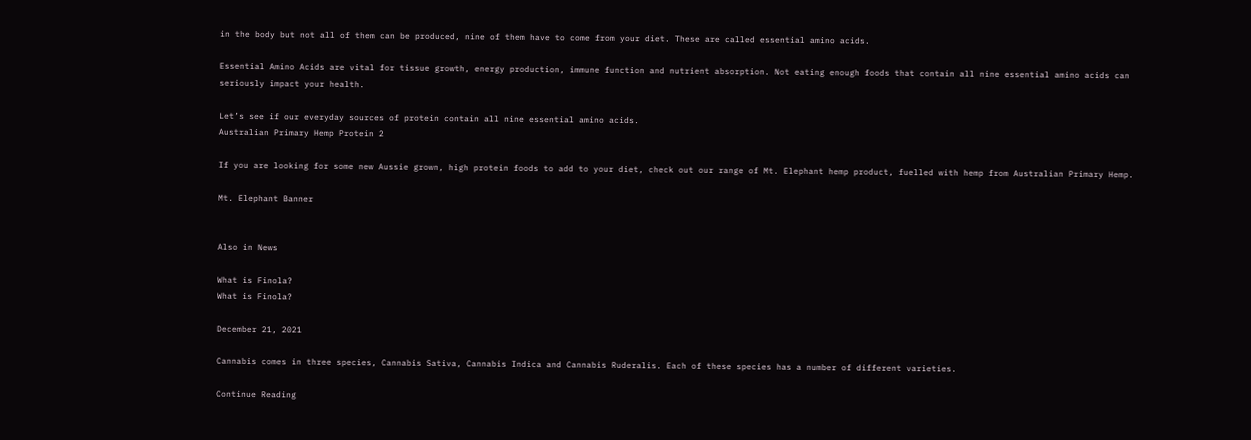in the body but not all of them can be produced, nine of them have to come from your diet. These are called essential amino acids.

Essential Amino Acids are vital for tissue growth, energy production, immune function and nutrient absorption. Not eating enough foods that contain all nine essential amino acids can seriously impact your health.

Let’s see if our everyday sources of protein contain all nine essential amino acids.
Australian Primary Hemp Protein 2

If you are looking for some new Aussie grown, high protein foods to add to your diet, check out our range of Mt. Elephant hemp product, fuelled with hemp from Australian Primary Hemp.

Mt. Elephant Banner


Also in News

What is Finola?
What is Finola?

December 21, 2021

Cannabis comes in three species, Cannabis Sativa, Cannabis Indica and Cannabis Ruderalis. Each of these species has a number of different varieties.

Continue Reading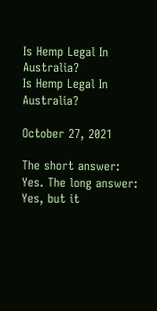Is Hemp Legal In Australia?
Is Hemp Legal In Australia?

October 27, 2021

The short answer: Yes. The long answer: Yes, but it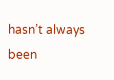hasn’t always been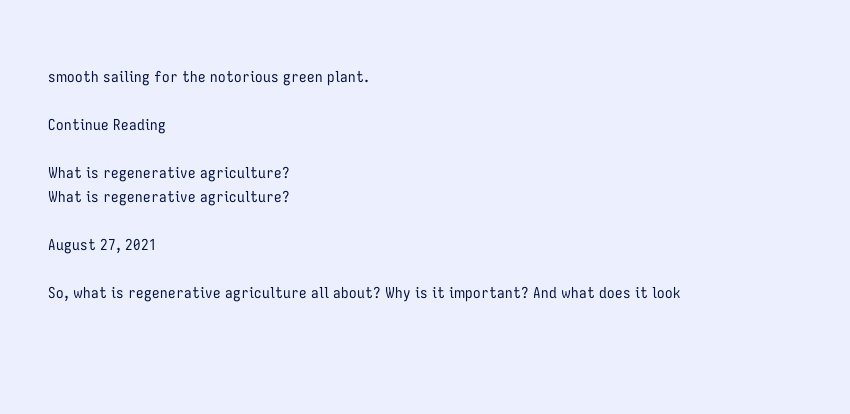smooth sailing for the notorious green plant.

Continue Reading

What is regenerative agriculture?
What is regenerative agriculture?

August 27, 2021

So, what is regenerative agriculture all about? Why is it important? And what does it look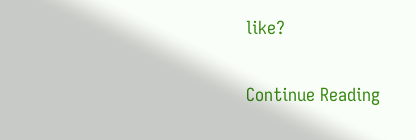like?

Continue Reading